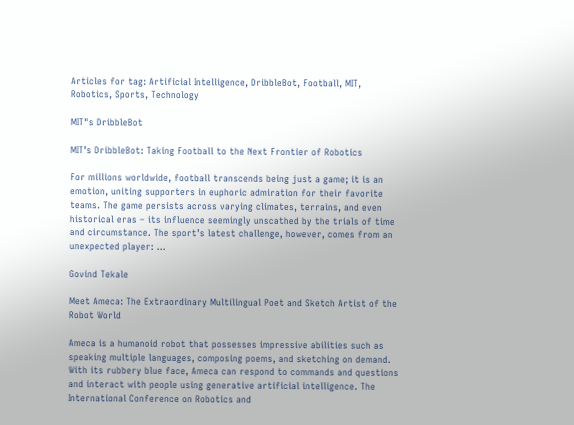Articles for tag: Artificial Intelligence, DribbleBot, Football, MIT, Robotics, Sports, Technology

MIT"s DribbleBot

MIT’s DribbleBot: Taking Football to the Next Frontier of Robotics

For millions worldwide, football transcends being just a game; it is an emotion, uniting supporters in euphoric admiration for their favorite teams. The game persists across varying climates, terrains, and even historical eras – its influence seemingly unscathed by the trials of time and circumstance. The sport’s latest challenge, however, comes from an unexpected player: ...

Govind Tekale

Meet Ameca: The Extraordinary Multilingual Poet and Sketch Artist of the Robot World

Ameca is a humanoid robot that possesses impressive abilities such as speaking multiple languages, composing poems, and sketching on demand. With its rubbery blue face, Ameca can respond to commands and questions and interact with people using generative artificial intelligence. The International Conference on Robotics and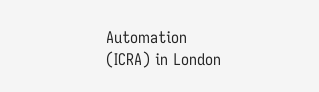Automation (ICRA) in London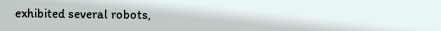exhibited several robots,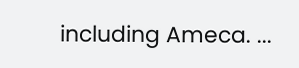including Ameca. ...